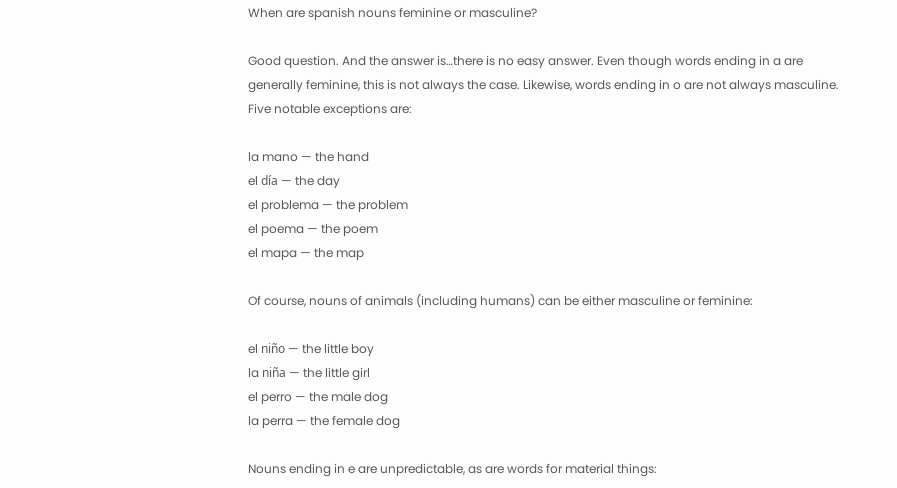When are spanish nouns feminine or masculine?

Good question. And the answer is…there is no easy answer. Even though words ending in a are generally feminine, this is not always the case. Likewise, words ending in o are not always masculine. Five notable exceptions are:

la mano — the hand
el día — the day
el problema — the problem
el poema — the poem
el mapa — the map

Of course, nouns of animals (including humans) can be either masculine or feminine:

el niño — the little boy
la niña — the little girl
el perro — the male dog
la perra — the female dog

Nouns ending in e are unpredictable, as are words for material things: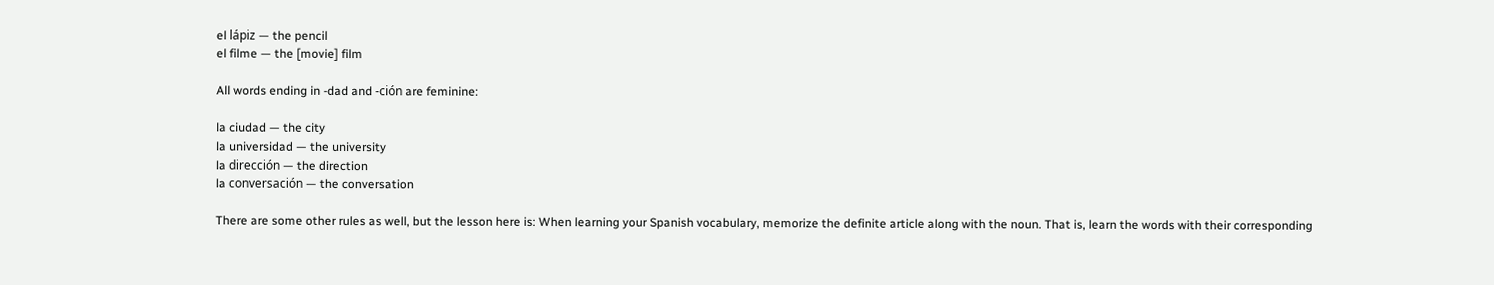el lápiz — the pencil
el filme — the [movie] film

All words ending in -dad and -ción are feminine:

la ciudad — the city
la universidad — the university
la dirección — the direction
la conversación — the conversation

There are some other rules as well, but the lesson here is: When learning your Spanish vocabulary, memorize the definite article along with the noun. That is, learn the words with their corresponding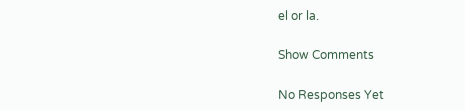el or la.

Show Comments

No Responses Yet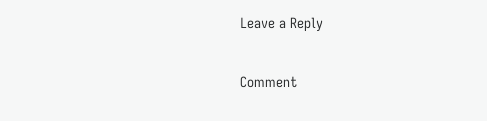Leave a Reply

Comment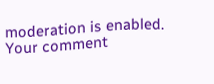moderation is enabled. Your comment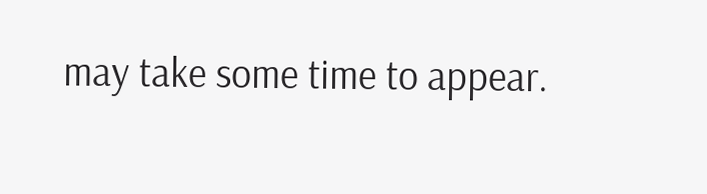may take some time to appear.